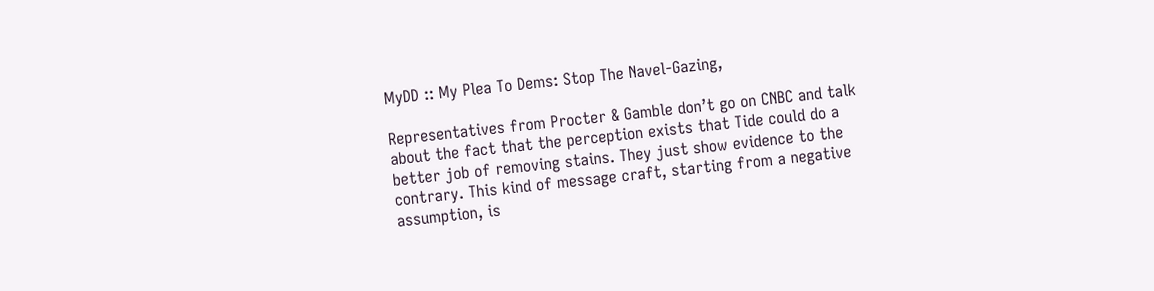MyDD :: My Plea To Dems: Stop The Navel-Gazing,

Representatives from Procter & Gamble don’t go on CNBC and talk about the fact that the perception exists that Tide could do a better job of removing stains. They just show evidence to the contrary. This kind of message craft, starting from a negative assumption, is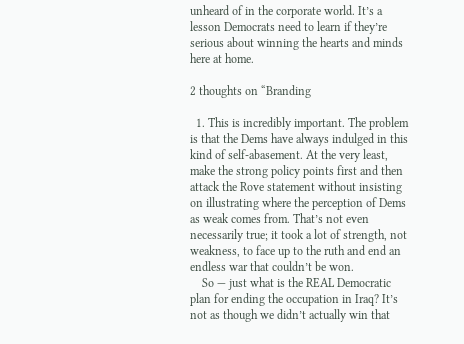unheard of in the corporate world. It’s a lesson Democrats need to learn if they’re serious about winning the hearts and minds here at home.

2 thoughts on “Branding

  1. This is incredibly important. The problem is that the Dems have always indulged in this kind of self-abasement. At the very least, make the strong policy points first and then attack the Rove statement without insisting on illustrating where the perception of Dems as weak comes from. That’s not even necessarily true; it took a lot of strength, not weakness, to face up to the ruth and end an endless war that couldn’t be won.
    So — just what is the REAL Democratic plan for ending the occupation in Iraq? It’s not as though we didn’t actually win that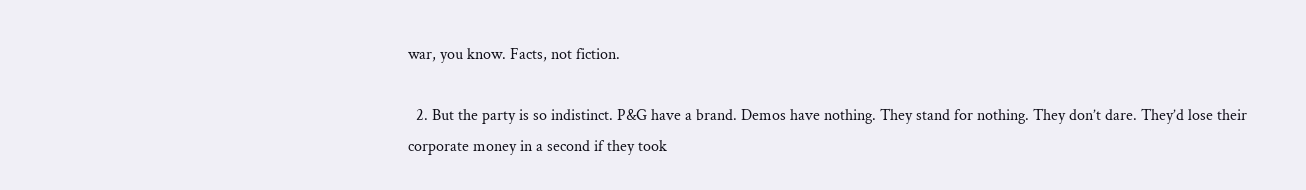war, you know. Facts, not fiction.

  2. But the party is so indistinct. P&G have a brand. Demos have nothing. They stand for nothing. They don’t dare. They’d lose their corporate money in a second if they took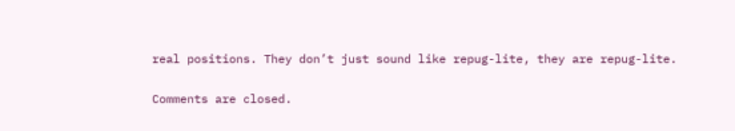real positions. They don’t just sound like repug-lite, they are repug-lite.

Comments are closed.